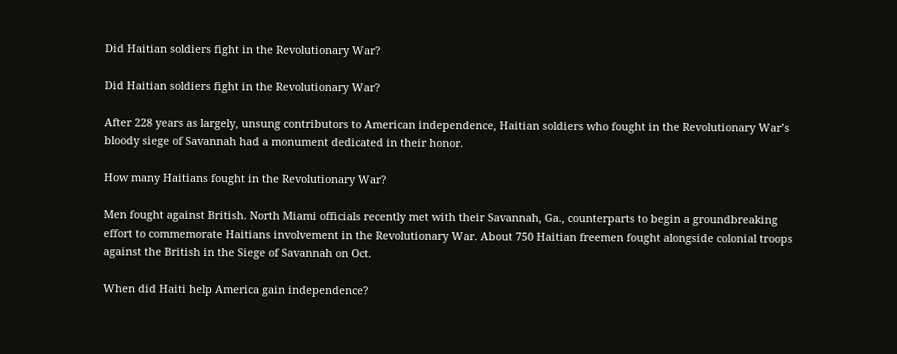Did Haitian soldiers fight in the Revolutionary War?

Did Haitian soldiers fight in the Revolutionary War?

After 228 years as largely, unsung contributors to American independence, Haitian soldiers who fought in the Revolutionary War’s bloody siege of Savannah had a monument dedicated in their honor.

How many Haitians fought in the Revolutionary War?

Men fought against British. North Miami officials recently met with their Savannah, Ga., counterparts to begin a groundbreaking effort to commemorate Haitians involvement in the Revolutionary War. About 750 Haitian freemen fought alongside colonial troops against the British in the Siege of Savannah on Oct.

When did Haiti help America gain independence?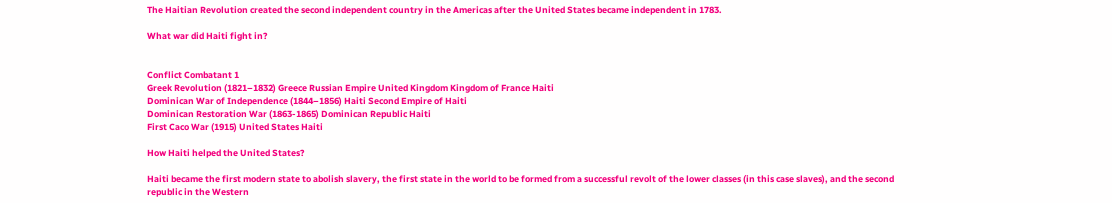The Haitian Revolution created the second independent country in the Americas after the United States became independent in 1783.

What war did Haiti fight in?


Conflict Combatant 1
Greek Revolution (1821–1832) Greece Russian Empire United Kingdom Kingdom of France Haiti
Dominican War of Independence (1844–1856) Haiti Second Empire of Haiti
Dominican Restoration War (1863-1865) Dominican Republic Haiti
First Caco War (1915) United States Haiti

How Haiti helped the United States?

Haiti became the first modern state to abolish slavery, the first state in the world to be formed from a successful revolt of the lower classes (in this case slaves), and the second republic in the Western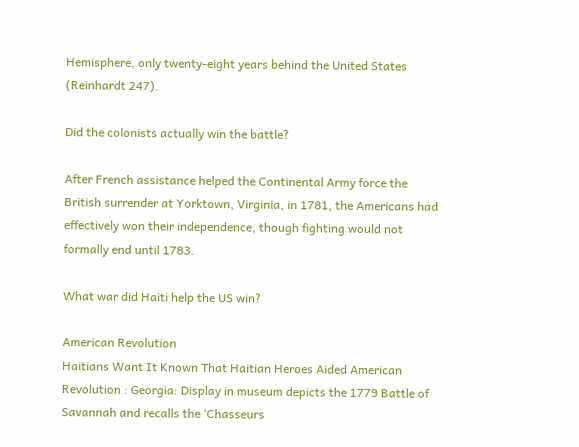Hemisphere, only twenty-eight years behind the United States (Reinhardt 247).

Did the colonists actually win the battle?

After French assistance helped the Continental Army force the British surrender at Yorktown, Virginia, in 1781, the Americans had effectively won their independence, though fighting would not formally end until 1783.

What war did Haiti help the US win?

American Revolution
Haitians Want It Known That Haitian Heroes Aided American Revolution : Georgia: Display in museum depicts the 1779 Battle of Savannah and recalls the ‘Chasseurs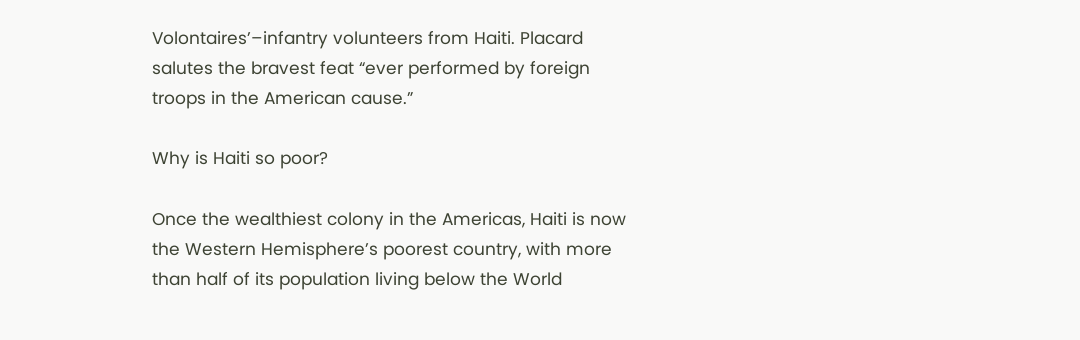Volontaires’–infantry volunteers from Haiti. Placard salutes the bravest feat “ever performed by foreign troops in the American cause.”

Why is Haiti so poor?

Once the wealthiest colony in the Americas, Haiti is now the Western Hemisphere’s poorest country, with more than half of its population living below the World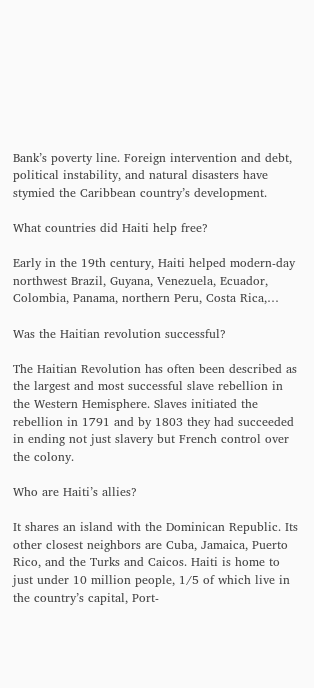Bank’s poverty line. Foreign intervention and debt, political instability, and natural disasters have stymied the Caribbean country’s development.

What countries did Haiti help free?

Early in the 19th century, Haiti helped modern-day northwest Brazil, Guyana, Venezuela, Ecuador, Colombia, Panama, northern Peru, Costa Rica,…

Was the Haitian revolution successful?

The Haitian Revolution has often been described as the largest and most successful slave rebellion in the Western Hemisphere. Slaves initiated the rebellion in 1791 and by 1803 they had succeeded in ending not just slavery but French control over the colony.

Who are Haiti’s allies?

It shares an island with the Dominican Republic. Its other closest neighbors are Cuba, Jamaica, Puerto Rico, and the Turks and Caicos. Haiti is home to just under 10 million people, 1/5 of which live in the country’s capital, Port-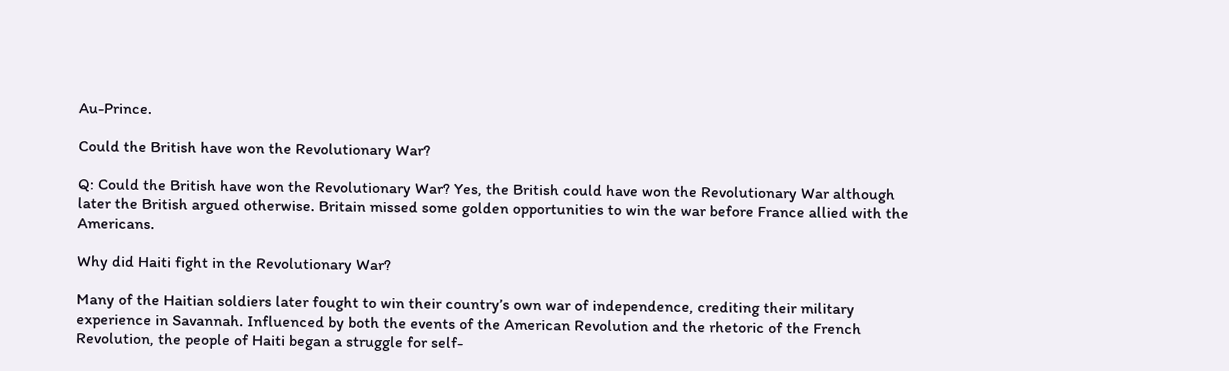Au-Prince.

Could the British have won the Revolutionary War?

Q: Could the British have won the Revolutionary War? Yes, the British could have won the Revolutionary War although later the British argued otherwise. Britain missed some golden opportunities to win the war before France allied with the Americans.

Why did Haiti fight in the Revolutionary War?

Many of the Haitian soldiers later fought to win their country’s own war of independence, crediting their military experience in Savannah. Influenced by both the events of the American Revolution and the rhetoric of the French Revolution, the people of Haiti began a struggle for self-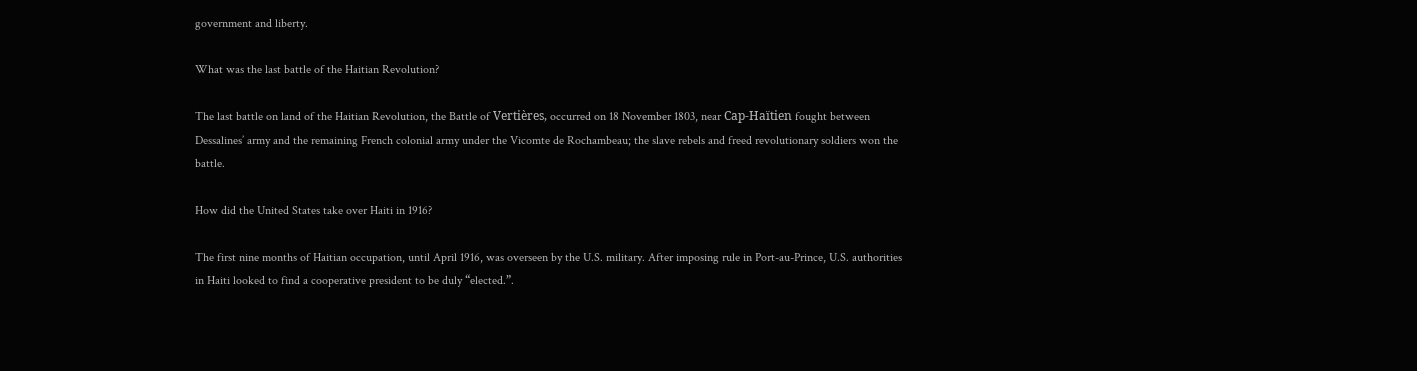government and liberty.

What was the last battle of the Haitian Revolution?

The last battle on land of the Haitian Revolution, the Battle of Vertières, occurred on 18 November 1803, near Cap-Haïtien fought between Dessalines’ army and the remaining French colonial army under the Vicomte de Rochambeau; the slave rebels and freed revolutionary soldiers won the battle.

How did the United States take over Haiti in 1916?

The first nine months of Haitian occupation, until April 1916, was overseen by the U.S. military. After imposing rule in Port-au-Prince, U.S. authorities in Haiti looked to find a cooperative president to be duly “elected.”.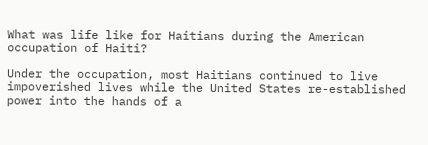What was life like for Haitians during the American occupation of Haiti?

Under the occupation, most Haitians continued to live impoverished lives while the United States re-established power into the hands of a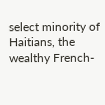select minority of Haitians, the wealthy French-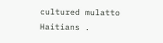cultured mulatto Haitians .